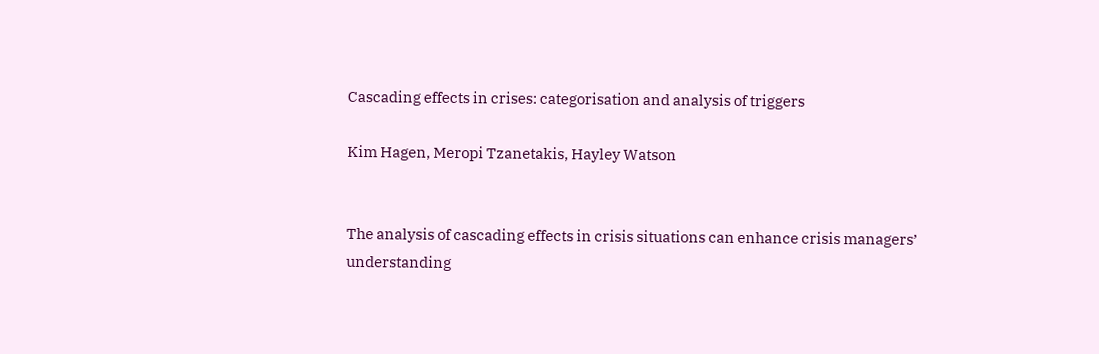Cascading effects in crises: categorisation and analysis of triggers

Kim Hagen, Meropi Tzanetakis, Hayley Watson


The analysis of cascading effects in crisis situations can enhance crisis managers’ understanding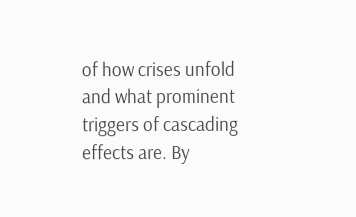of how crises unfold and what prominent triggers of cascading effects are. By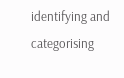identifying and categorising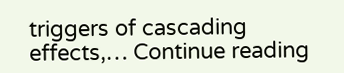triggers of cascading effects,… Continue reading